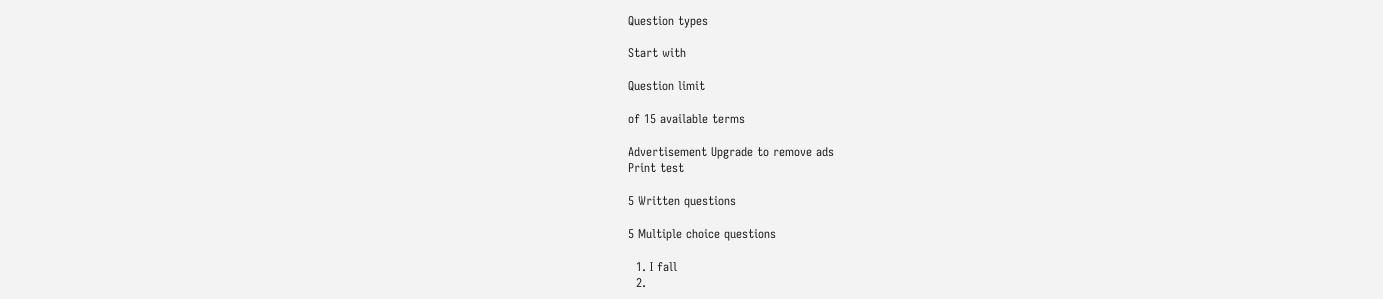Question types

Start with

Question limit

of 15 available terms

Advertisement Upgrade to remove ads
Print test

5 Written questions

5 Multiple choice questions

  1. I fall
  2.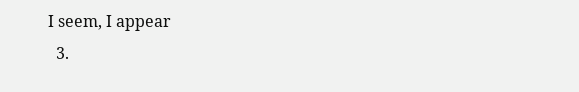I seem, I appear
  3.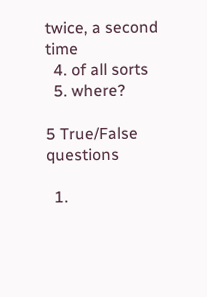twice, a second time
  4. of all sorts
  5. where?

5 True/False questions

  1.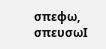σπεφω, σπευσωI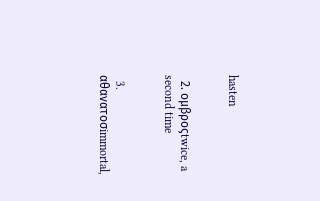hasten


  2. ομβροςtwice, a second time


  3. αθανατοσimmortal,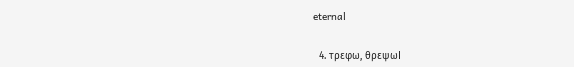eternal


  4. τρεφω, θρεψωI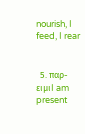nourish, I feed, I rear


  5. παρ-ειμιI am present